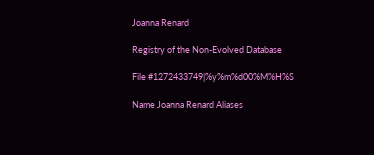Joanna Renard

Registry of the Non-Evolved Database

File #1272433749|%y%m%d00%M%H%S

Name Joanna Renard Aliases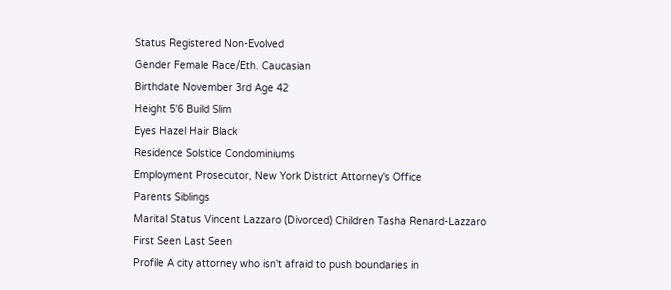Status Registered Non-Evolved
Gender Female Race/Eth. Caucasian
Birthdate November 3rd Age 42
Height 5'6 Build Slim
Eyes Hazel Hair Black
Residence Solstice Condominiums
Employment Prosecutor, New York District Attorney's Office
Parents Siblings
Marital Status Vincent Lazzaro (Divorced) Children Tasha Renard-Lazzaro
First Seen Last Seen
Profile A city attorney who isn't afraid to push boundaries in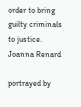order to bring guilty criminals to justice.
Joanna Renard

portrayed by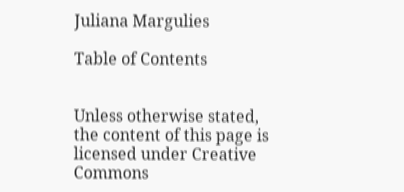Juliana Margulies

Table of Contents


Unless otherwise stated, the content of this page is licensed under Creative Commons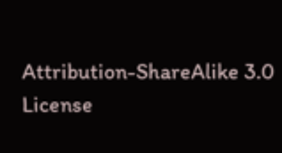Attribution-ShareAlike 3.0 License